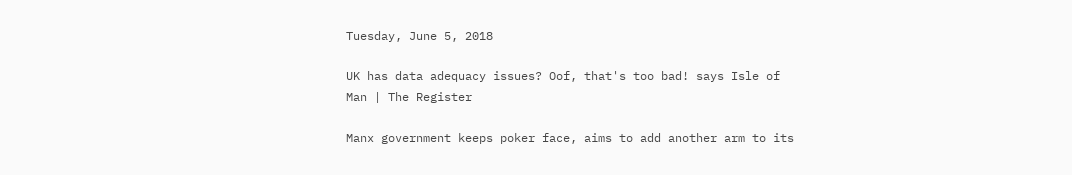Tuesday, June 5, 2018

UK has data adequacy issues? Oof, that's too bad! says Isle of Man | The Register

Manx government keeps poker face, aims to add another arm to its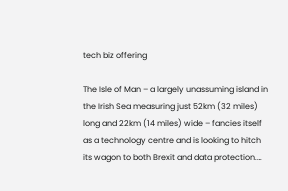tech biz offering

The Isle of Man – a largely unassuming island in the Irish Sea measuring just 52km (32 miles) long and 22km (14 miles) wide – fancies itself as a technology centre and is looking to hitch its wagon to both Brexit and data protection.…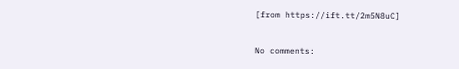[from https://ift.tt/2m5N8uC]

No comments: